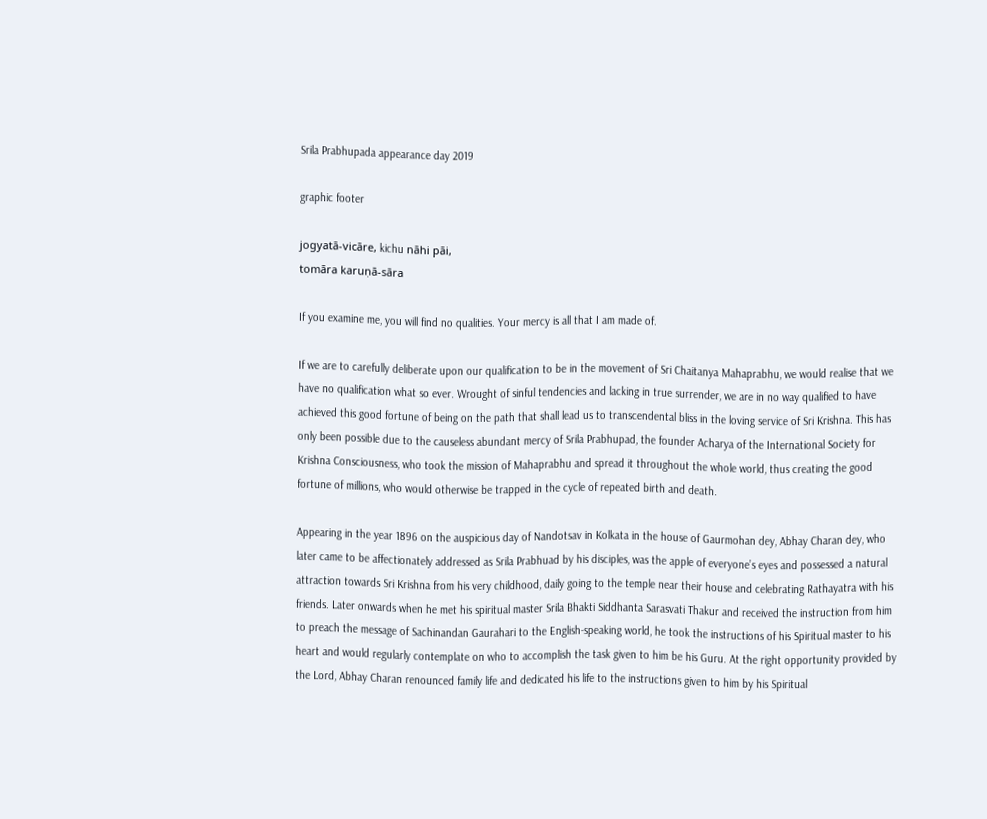Srila Prabhupada appearance day 2019

graphic footer

jogyatā-vicāre, kichu nāhi pāi,
tomāra karuṇā-sāra

If you examine me, you will find no qualities. Your mercy is all that I am made of.

If we are to carefully deliberate upon our qualification to be in the movement of Sri Chaitanya Mahaprabhu, we would realise that we have no qualification what so ever. Wrought of sinful tendencies and lacking in true surrender, we are in no way qualified to have achieved this good fortune of being on the path that shall lead us to transcendental bliss in the loving service of Sri Krishna. This has only been possible due to the causeless abundant mercy of Srila Prabhupad, the founder Acharya of the International Society for Krishna Consciousness, who took the mission of Mahaprabhu and spread it throughout the whole world, thus creating the good fortune of millions, who would otherwise be trapped in the cycle of repeated birth and death.

Appearing in the year 1896 on the auspicious day of Nandotsav in Kolkata in the house of Gaurmohan dey, Abhay Charan dey, who later came to be affectionately addressed as Srila Prabhuad by his disciples, was the apple of everyone’s eyes and possessed a natural attraction towards Sri Krishna from his very childhood, daily going to the temple near their house and celebrating Rathayatra with his friends. Later onwards when he met his spiritual master Srila Bhakti Siddhanta Sarasvati Thakur and received the instruction from him to preach the message of Sachinandan Gaurahari to the English-speaking world, he took the instructions of his Spiritual master to his heart and would regularly contemplate on who to accomplish the task given to him be his Guru. At the right opportunity provided by the Lord, Abhay Charan renounced family life and dedicated his life to the instructions given to him by his Spiritual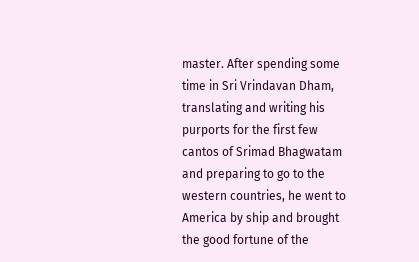master. After spending some time in Sri Vrindavan Dham, translating and writing his purports for the first few cantos of Srimad Bhagwatam and preparing to go to the western countries, he went to America by ship and brought the good fortune of the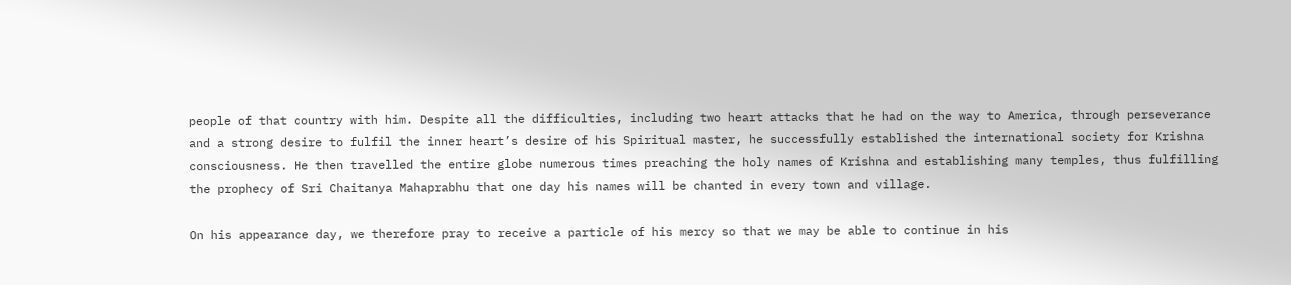people of that country with him. Despite all the difficulties, including two heart attacks that he had on the way to America, through perseverance and a strong desire to fulfil the inner heart’s desire of his Spiritual master, he successfully established the international society for Krishna consciousness. He then travelled the entire globe numerous times preaching the holy names of Krishna and establishing many temples, thus fulfilling the prophecy of Sri Chaitanya Mahaprabhu that one day his names will be chanted in every town and village.

On his appearance day, we therefore pray to receive a particle of his mercy so that we may be able to continue in his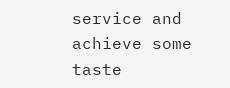service and achieve some taste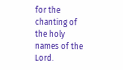for the chanting of the holy names of the Lord.